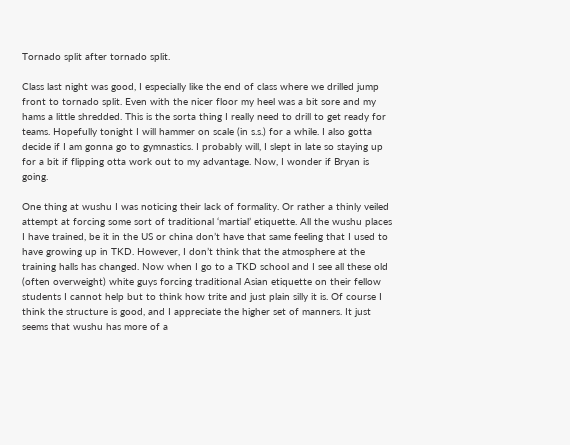Tornado split after tornado split.

Class last night was good, I especially like the end of class where we drilled jump front to tornado split. Even with the nicer floor my heel was a bit sore and my hams a little shredded. This is the sorta thing I really need to drill to get ready for teams. Hopefully tonight I will hammer on scale (in s.s.) for a while. I also gotta decide if I am gonna go to gymnastics. I probably will, I slept in late so staying up for a bit if flipping otta work out to my advantage. Now, I wonder if Bryan is going.

One thing at wushu I was noticing their lack of formality. Or rather a thinly veiled attempt at forcing some sort of traditional ‘martial’ etiquette. All the wushu places I have trained, be it in the US or china don’t have that same feeling that I used to have growing up in TKD. However, I don’t think that the atmosphere at the training halls has changed. Now when I go to a TKD school and I see all these old (often overweight) white guys forcing traditional Asian etiquette on their fellow students I cannot help but to think how trite and just plain silly it is. Of course I think the structure is good, and I appreciate the higher set of manners. It just seems that wushu has more of a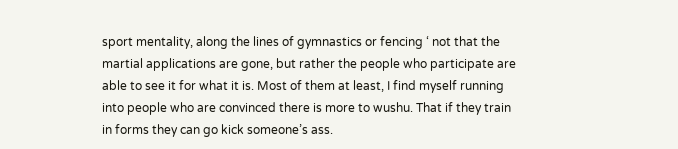sport mentality, along the lines of gymnastics or fencing ‘ not that the martial applications are gone, but rather the people who participate are able to see it for what it is. Most of them at least, I find myself running into people who are convinced there is more to wushu. That if they train in forms they can go kick someone’s ass.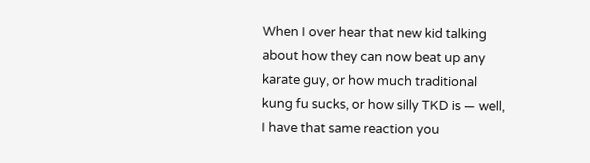When I over hear that new kid talking about how they can now beat up any karate guy, or how much traditional kung fu sucks, or how silly TKD is — well, I have that same reaction you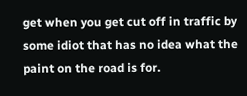get when you get cut off in traffic by some idiot that has no idea what the paint on the road is for.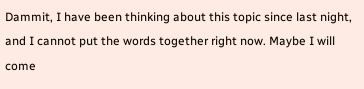Dammit, I have been thinking about this topic since last night, and I cannot put the words together right now. Maybe I will come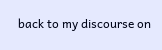back to my discourse on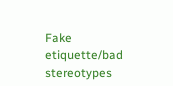Fake etiquette/bad stereotypes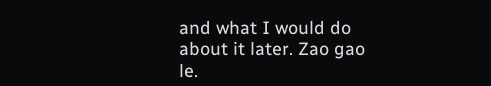and what I would do about it later. Zao gao le.